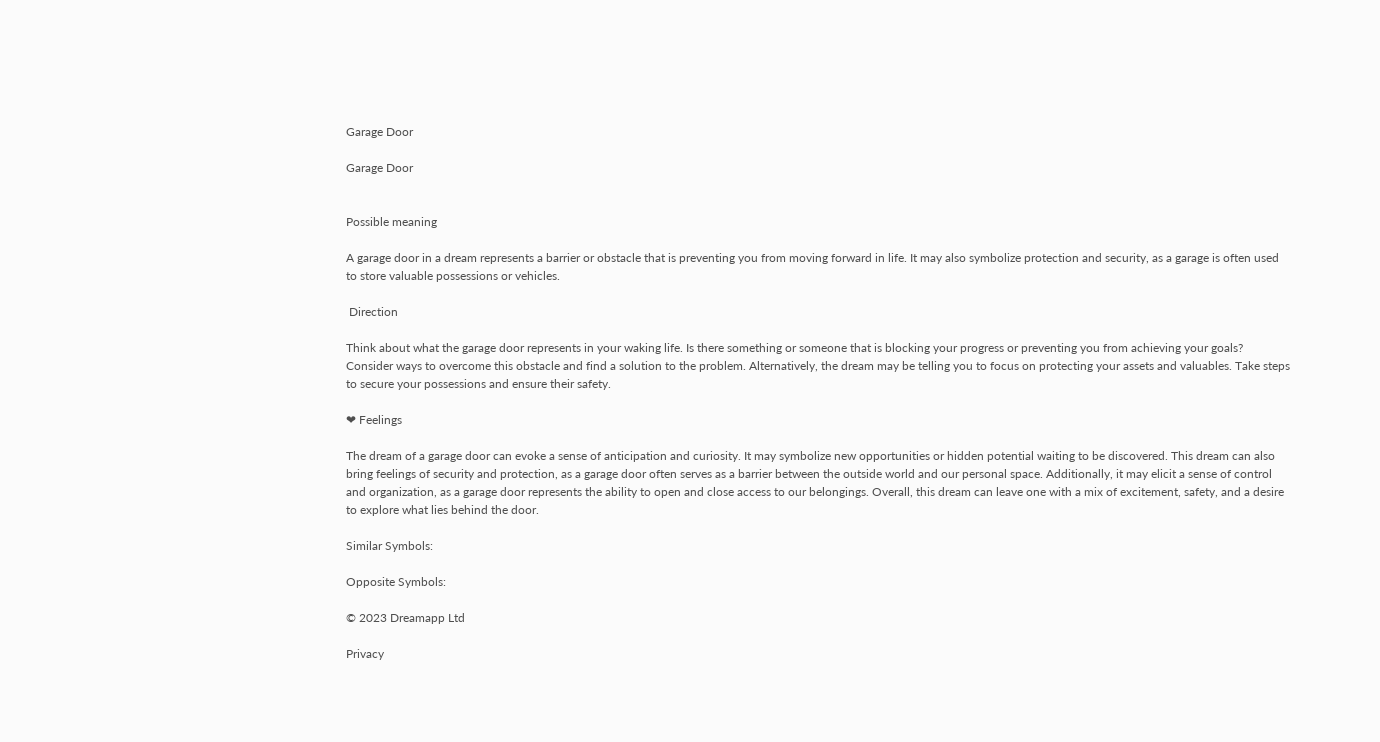Garage Door

Garage Door


Possible meaning

A garage door in a dream represents a barrier or obstacle that is preventing you from moving forward in life. It may also symbolize protection and security, as a garage is often used to store valuable possessions or vehicles.

 Direction

Think about what the garage door represents in your waking life. Is there something or someone that is blocking your progress or preventing you from achieving your goals? Consider ways to overcome this obstacle and find a solution to the problem. Alternatively, the dream may be telling you to focus on protecting your assets and valuables. Take steps to secure your possessions and ensure their safety.

❤ Feelings

The dream of a garage door can evoke a sense of anticipation and curiosity. It may symbolize new opportunities or hidden potential waiting to be discovered. This dream can also bring feelings of security and protection, as a garage door often serves as a barrier between the outside world and our personal space. Additionally, it may elicit a sense of control and organization, as a garage door represents the ability to open and close access to our belongings. Overall, this dream can leave one with a mix of excitement, safety, and a desire to explore what lies behind the door.

Similar Symbols:

Opposite Symbols:

© 2023 Dreamapp Ltd

Privacy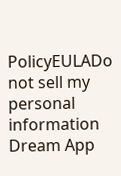PolicyEULADo not sell my personal information
Dream App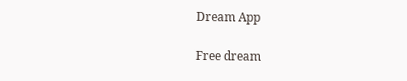Dream App

Free dream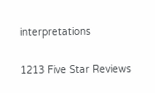interpretations

1213 Five Star Reviews